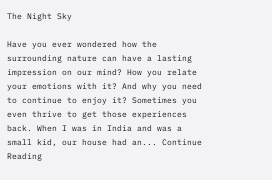The Night Sky

Have you ever wondered how the surrounding nature can have a lasting impression on our mind? How you relate your emotions with it? And why you need to continue to enjoy it? Sometimes you even thrive to get those experiences back. When I was in India and was a small kid, our house had an... Continue Reading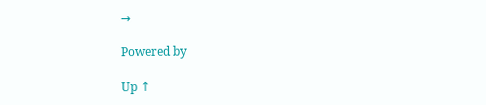→

Powered by

Up ↑